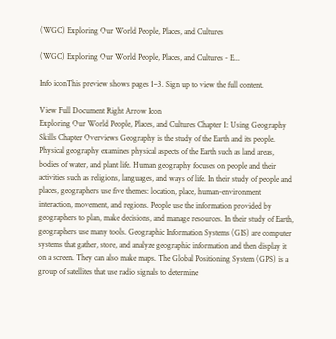(WGC) Exploring Our World People, Places, and Cultures

(WGC) Exploring Our World People, Places, and Cultures - E...

Info iconThis preview shows pages 1–3. Sign up to view the full content.

View Full Document Right Arrow Icon
Exploring Our World People, Places, and Cultures Chapter 1: Using Geography Skills Chapter Overviews Geography is the study of the Earth and its people. Physical geography examines physical aspects of the Earth such as land areas, bodies of water, and plant life. Human geography focuses on people and their activities such as religions, languages, and ways of life. In their study of people and places, geographers use five themes: location, place, human-environment interaction, movement, and regions. People use the information provided by geographers to plan, make decisions, and manage resources. In their study of Earth, geographers use many tools. Geographic Information Systems (GIS) are computer systems that gather, store, and analyze geographic information and then display it on a screen. They can also make maps. The Global Positioning System (GPS) is a group of satellites that use radio signals to determine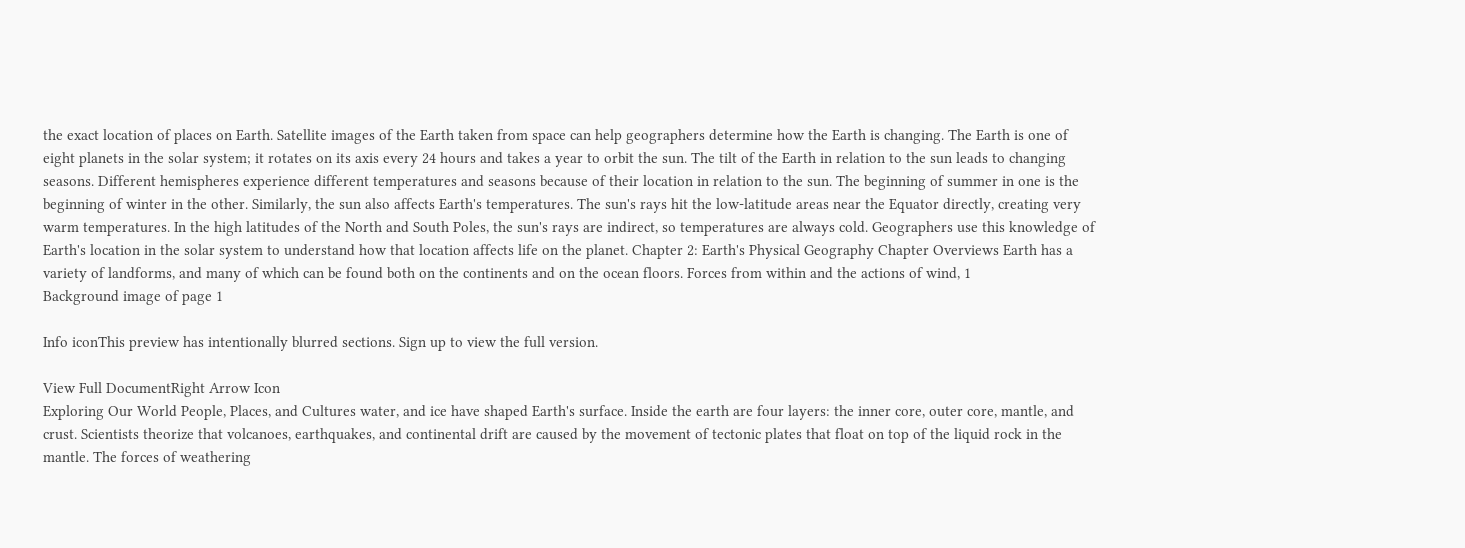the exact location of places on Earth. Satellite images of the Earth taken from space can help geographers determine how the Earth is changing. The Earth is one of eight planets in the solar system; it rotates on its axis every 24 hours and takes a year to orbit the sun. The tilt of the Earth in relation to the sun leads to changing seasons. Different hemispheres experience different temperatures and seasons because of their location in relation to the sun. The beginning of summer in one is the beginning of winter in the other. Similarly, the sun also affects Earth's temperatures. The sun's rays hit the low-latitude areas near the Equator directly, creating very warm temperatures. In the high latitudes of the North and South Poles, the sun's rays are indirect, so temperatures are always cold. Geographers use this knowledge of Earth's location in the solar system to understand how that location affects life on the planet. Chapter 2: Earth's Physical Geography Chapter Overviews Earth has a variety of landforms, and many of which can be found both on the continents and on the ocean floors. Forces from within and the actions of wind, 1
Background image of page 1

Info iconThis preview has intentionally blurred sections. Sign up to view the full version.

View Full DocumentRight Arrow Icon
Exploring Our World People, Places, and Cultures water, and ice have shaped Earth's surface. Inside the earth are four layers: the inner core, outer core, mantle, and crust. Scientists theorize that volcanoes, earthquakes, and continental drift are caused by the movement of tectonic plates that float on top of the liquid rock in the mantle. The forces of weathering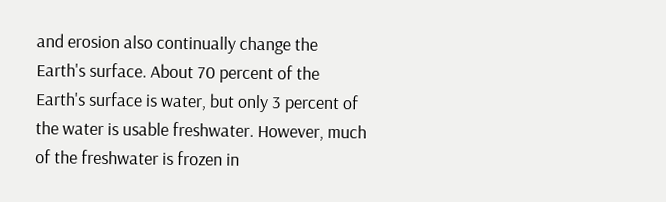and erosion also continually change the Earth's surface. About 70 percent of the Earth's surface is water, but only 3 percent of the water is usable freshwater. However, much of the freshwater is frozen in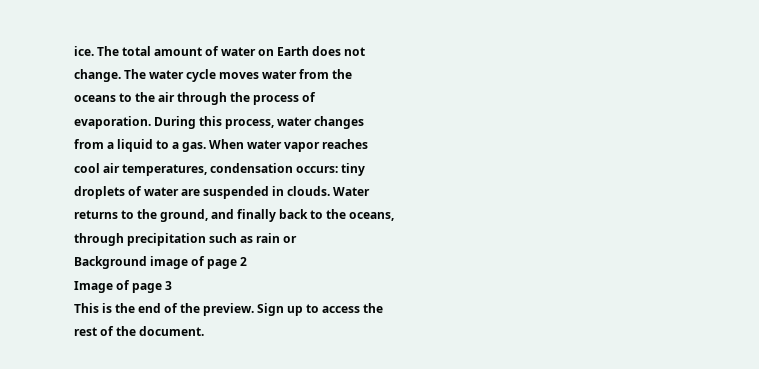ice. The total amount of water on Earth does not change. The water cycle moves water from the oceans to the air through the process of evaporation. During this process, water changes from a liquid to a gas. When water vapor reaches cool air temperatures, condensation occurs: tiny droplets of water are suspended in clouds. Water returns to the ground, and finally back to the oceans, through precipitation such as rain or
Background image of page 2
Image of page 3
This is the end of the preview. Sign up to access the rest of the document.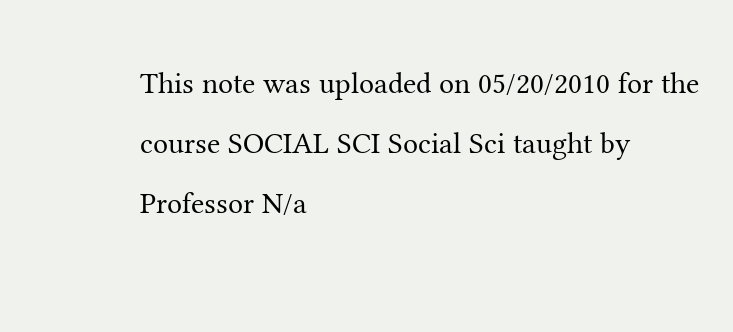This note was uploaded on 05/20/2010 for the course SOCIAL SCI Social Sci taught by Professor N/a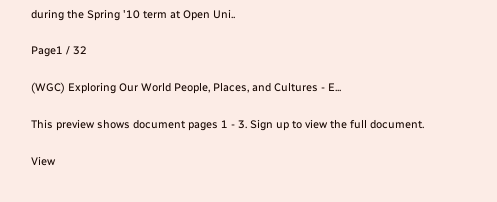during the Spring '10 term at Open Uni..

Page1 / 32

(WGC) Exploring Our World People, Places, and Cultures - E...

This preview shows document pages 1 - 3. Sign up to view the full document.

View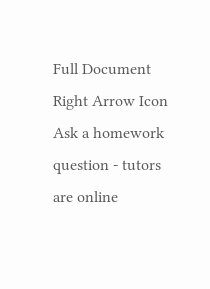Full Document Right Arrow Icon
Ask a homework question - tutors are online